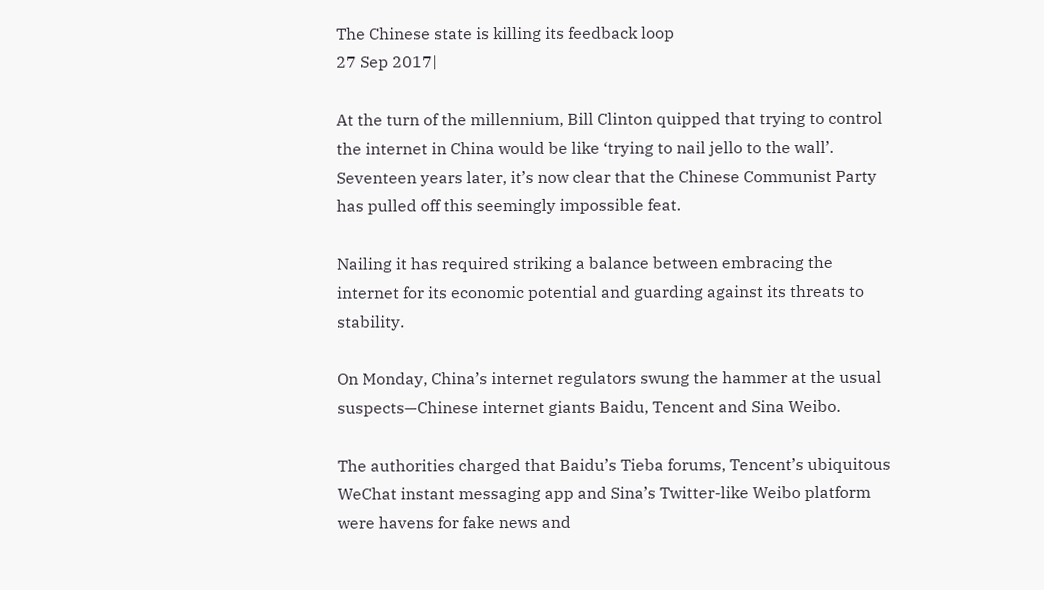The Chinese state is killing its feedback loop
27 Sep 2017|

At the turn of the millennium, Bill Clinton quipped that trying to control the internet in China would be like ‘trying to nail jello to the wall’. Seventeen years later, it’s now clear that the Chinese Communist Party has pulled off this seemingly impossible feat.

Nailing it has required striking a balance between embracing the internet for its economic potential and guarding against its threats to stability.

On Monday, China’s internet regulators swung the hammer at the usual suspects—Chinese internet giants Baidu, Tencent and Sina Weibo.

The authorities charged that Baidu’s Tieba forums, Tencent’s ubiquitous WeChat instant messaging app and Sina’s Twitter-like Weibo platform were havens for fake news and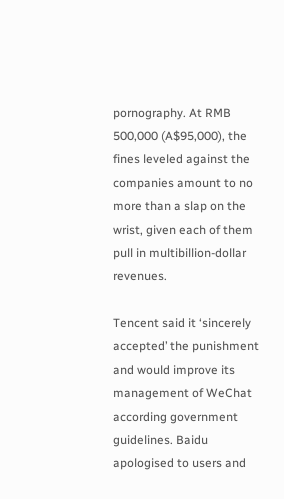pornography. At RMB 500,000 (A$95,000), the fines leveled against the companies amount to no more than a slap on the wrist, given each of them pull in multibillion-dollar revenues.

Tencent said it ‘sincerely accepted’ the punishment and would improve its management of WeChat according government guidelines. Baidu apologised to users and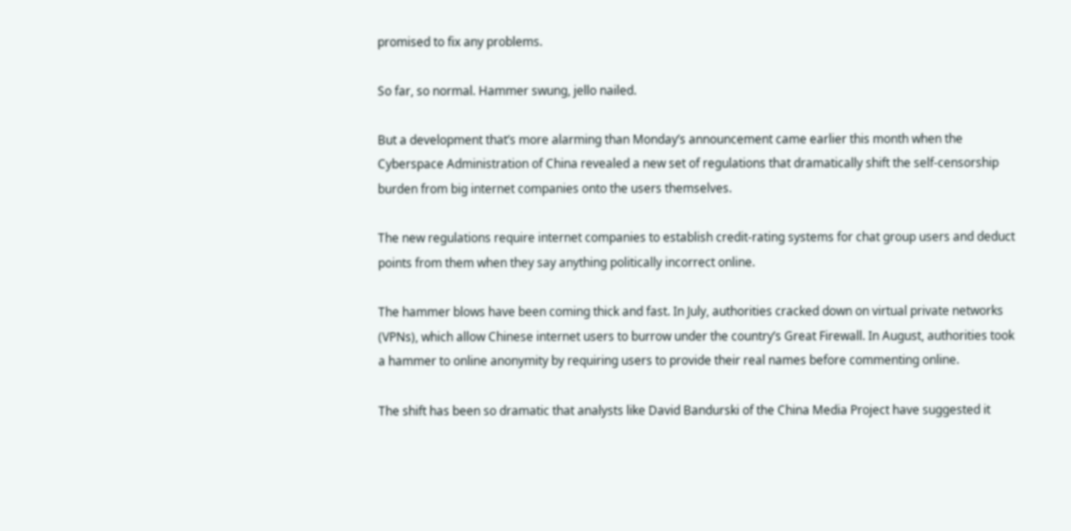promised to fix any problems.

So far, so normal. Hammer swung, jello nailed.

But a development that’s more alarming than Monday’s announcement came earlier this month when the Cyberspace Administration of China revealed a new set of regulations that dramatically shift the self-censorship burden from big internet companies onto the users themselves.

The new regulations require internet companies to establish credit-rating systems for chat group users and deduct points from them when they say anything politically incorrect online.

The hammer blows have been coming thick and fast. In July, authorities cracked down on virtual private networks (VPNs), which allow Chinese internet users to burrow under the country’s Great Firewall. In August, authorities took a hammer to online anonymity by requiring users to provide their real names before commenting online.

The shift has been so dramatic that analysts like David Bandurski of the China Media Project have suggested it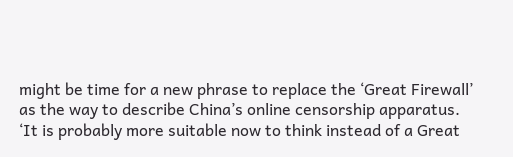might be time for a new phrase to replace the ‘Great Firewall’ as the way to describe China’s online censorship apparatus. ‘It is probably more suitable now to think instead of a Great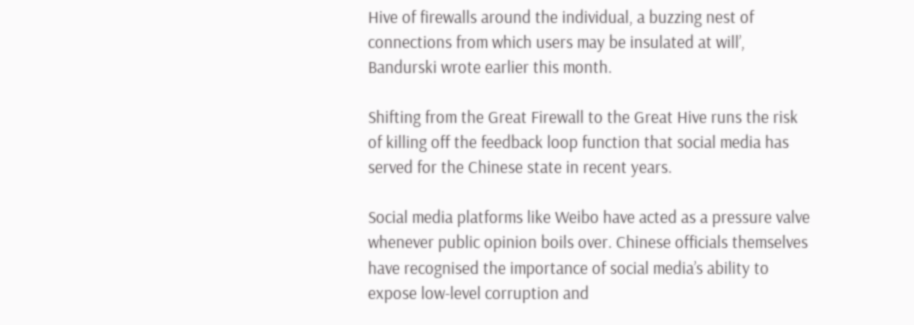Hive of firewalls around the individual, a buzzing nest of connections from which users may be insulated at will’, Bandurski wrote earlier this month.

Shifting from the Great Firewall to the Great Hive runs the risk of killing off the feedback loop function that social media has served for the Chinese state in recent years.

Social media platforms like Weibo have acted as a pressure valve whenever public opinion boils over. Chinese officials themselves have recognised the importance of social media’s ability to expose low-level corruption and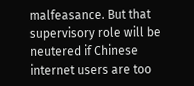malfeasance. But that supervisory role will be neutered if Chinese internet users are too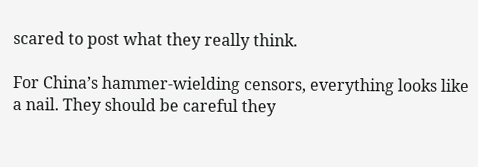scared to post what they really think.

For China’s hammer-wielding censors, everything looks like a nail. They should be careful they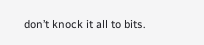don’t knock it all to bits.